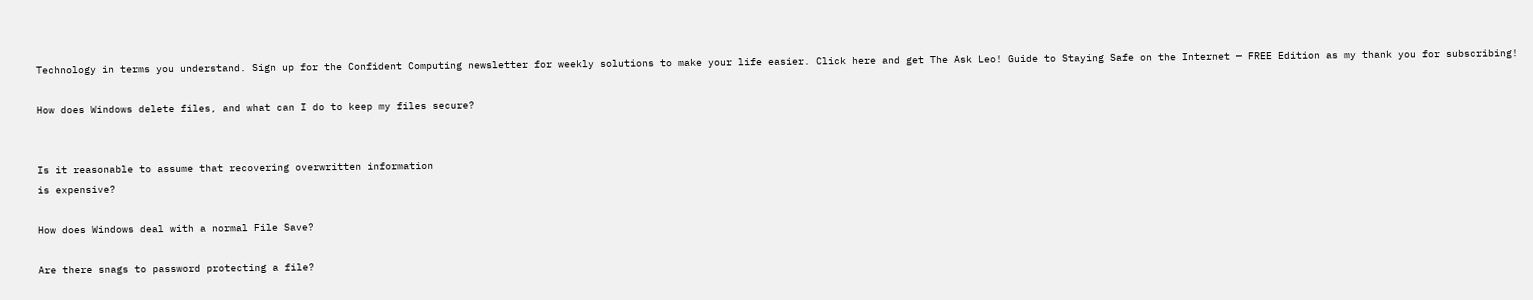Technology in terms you understand. Sign up for the Confident Computing newsletter for weekly solutions to make your life easier. Click here and get The Ask Leo! Guide to Staying Safe on the Internet — FREE Edition as my thank you for subscribing!

How does Windows delete files, and what can I do to keep my files secure?


Is it reasonable to assume that recovering overwritten information
is expensive?

How does Windows deal with a normal File Save?

Are there snags to password protecting a file?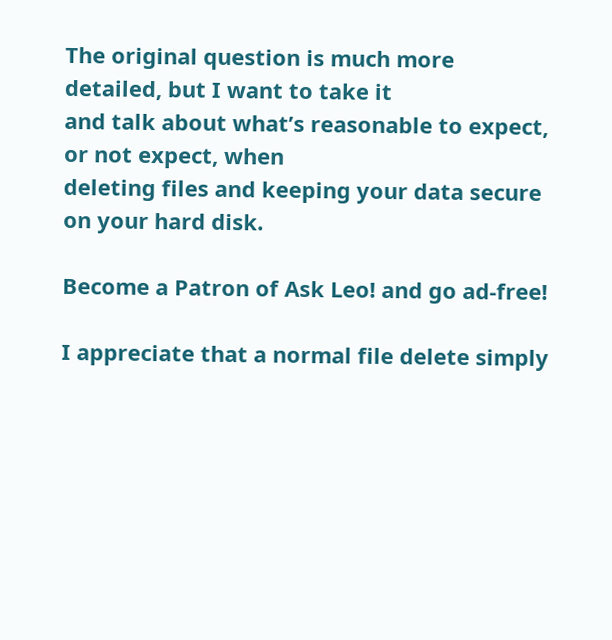The original question is much more detailed, but I want to take it
and talk about what’s reasonable to expect, or not expect, when
deleting files and keeping your data secure on your hard disk.

Become a Patron of Ask Leo! and go ad-free!

I appreciate that a normal file delete simply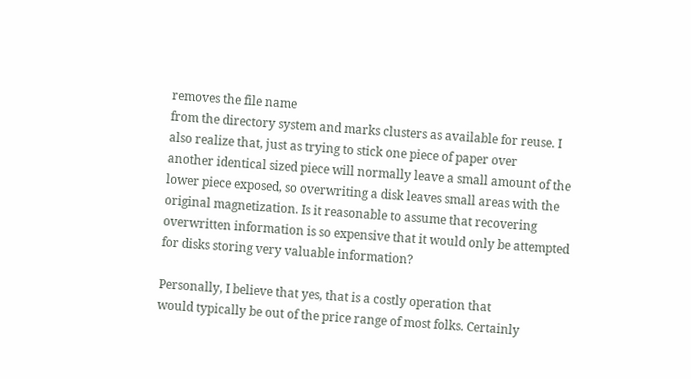removes the file name
from the directory system and marks clusters as available for reuse. I
also realize that, just as trying to stick one piece of paper over
another identical sized piece will normally leave a small amount of the
lower piece exposed, so overwriting a disk leaves small areas with the
original magnetization. Is it reasonable to assume that recovering
overwritten information is so expensive that it would only be attempted
for disks storing very valuable information?

Personally, I believe that yes, that is a costly operation that
would typically be out of the price range of most folks. Certainly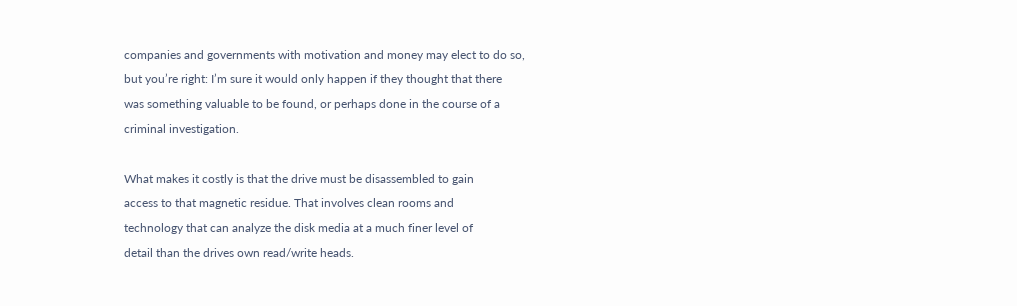companies and governments with motivation and money may elect to do so,
but you’re right: I’m sure it would only happen if they thought that there
was something valuable to be found, or perhaps done in the course of a
criminal investigation.

What makes it costly is that the drive must be disassembled to gain
access to that magnetic residue. That involves clean rooms and
technology that can analyze the disk media at a much finer level of
detail than the drives own read/write heads.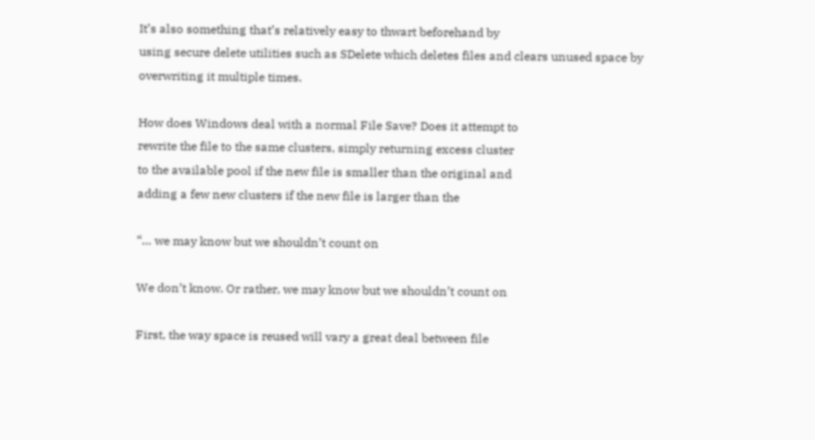It’s also something that’s relatively easy to thwart beforehand by
using secure delete utilities such as SDelete which deletes files and clears unused space by
overwriting it multiple times.

How does Windows deal with a normal File Save? Does it attempt to
rewrite the file to the same clusters, simply returning excess cluster
to the available pool if the new file is smaller than the original and
adding a few new clusters if the new file is larger than the

“… we may know but we shouldn’t count on

We don’t know. Or rather, we may know but we shouldn’t count on

First, the way space is reused will vary a great deal between file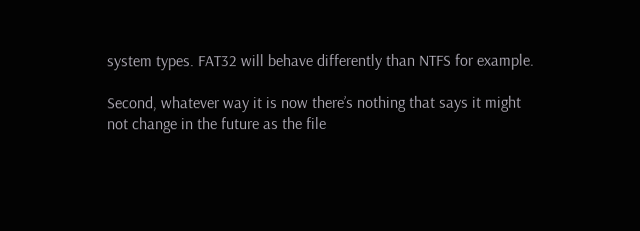system types. FAT32 will behave differently than NTFS for example.

Second, whatever way it is now there’s nothing that says it might
not change in the future as the file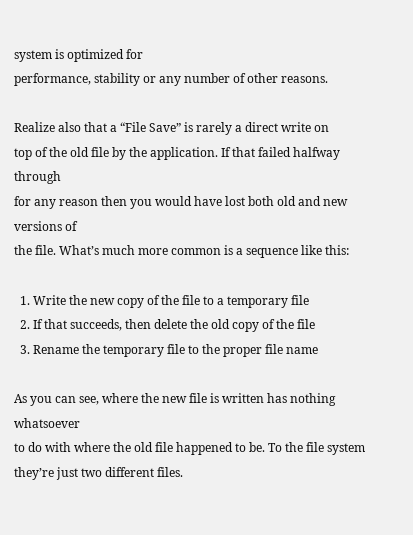system is optimized for
performance, stability or any number of other reasons.

Realize also that a “File Save” is rarely a direct write on
top of the old file by the application. If that failed halfway through
for any reason then you would have lost both old and new versions of
the file. What’s much more common is a sequence like this:

  1. Write the new copy of the file to a temporary file
  2. If that succeeds, then delete the old copy of the file
  3. Rename the temporary file to the proper file name

As you can see, where the new file is written has nothing whatsoever
to do with where the old file happened to be. To the file system
they’re just two different files.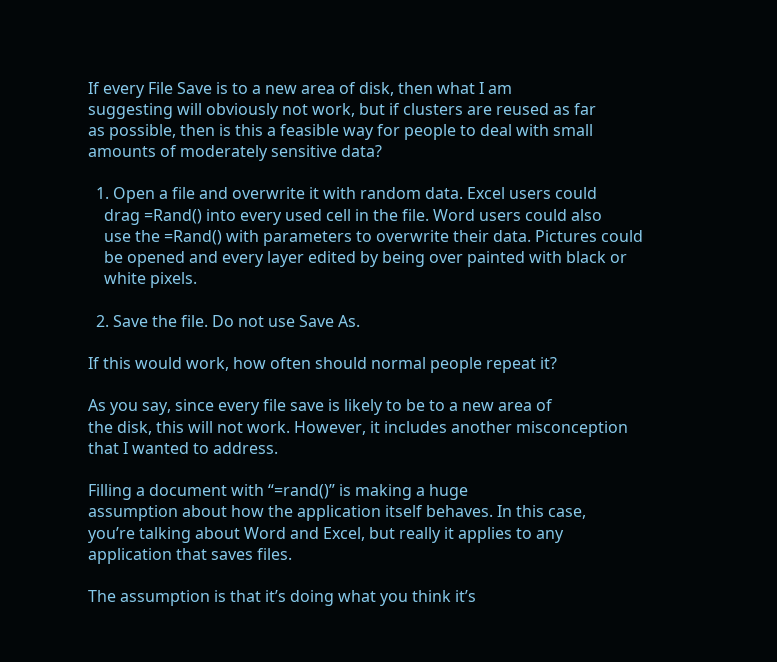If every File Save is to a new area of disk, then what I am
suggesting will obviously not work, but if clusters are reused as far
as possible, then is this a feasible way for people to deal with small
amounts of moderately sensitive data?

  1. Open a file and overwrite it with random data. Excel users could
    drag =Rand() into every used cell in the file. Word users could also
    use the =Rand() with parameters to overwrite their data. Pictures could
    be opened and every layer edited by being over painted with black or
    white pixels.

  2. Save the file. Do not use Save As.

If this would work, how often should normal people repeat it?

As you say, since every file save is likely to be to a new area of
the disk, this will not work. However, it includes another misconception
that I wanted to address.

Filling a document with “=rand()” is making a huge
assumption about how the application itself behaves. In this case,
you’re talking about Word and Excel, but really it applies to any
application that saves files.

The assumption is that it’s doing what you think it’s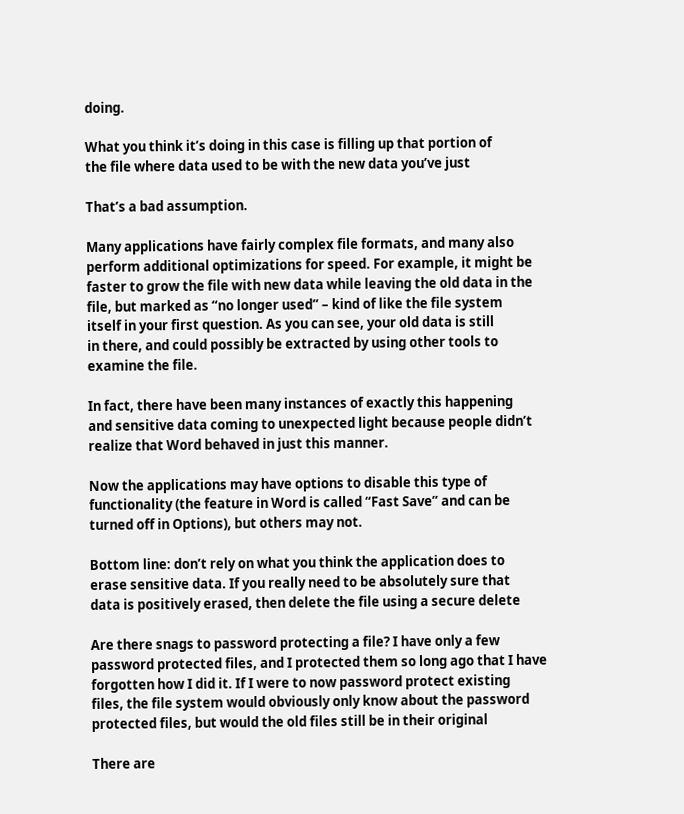doing.

What you think it’s doing in this case is filling up that portion of
the file where data used to be with the new data you’ve just

That’s a bad assumption.

Many applications have fairly complex file formats, and many also
perform additional optimizations for speed. For example, it might be
faster to grow the file with new data while leaving the old data in the
file, but marked as “no longer used” – kind of like the file system
itself in your first question. As you can see, your old data is still
in there, and could possibly be extracted by using other tools to
examine the file.

In fact, there have been many instances of exactly this happening
and sensitive data coming to unexpected light because people didn’t
realize that Word behaved in just this manner.

Now the applications may have options to disable this type of
functionality (the feature in Word is called “Fast Save” and can be
turned off in Options), but others may not.

Bottom line: don’t rely on what you think the application does to
erase sensitive data. If you really need to be absolutely sure that
data is positively erased, then delete the file using a secure delete

Are there snags to password protecting a file? I have only a few
password protected files, and I protected them so long ago that I have
forgotten how I did it. If I were to now password protect existing
files, the file system would obviously only know about the password
protected files, but would the old files still be in their original

There are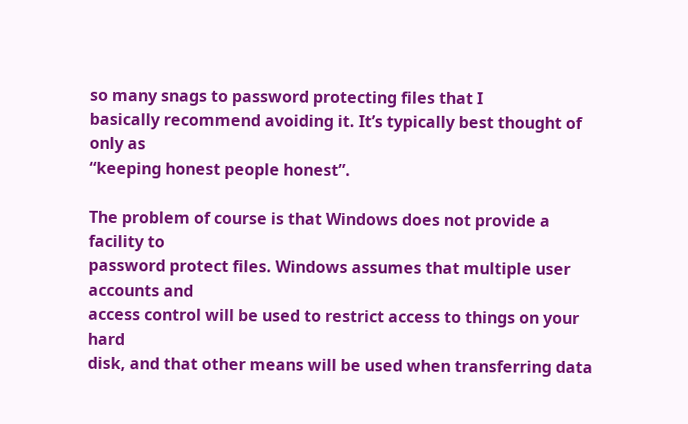so many snags to password protecting files that I
basically recommend avoiding it. It’s typically best thought of only as
“keeping honest people honest”.

The problem of course is that Windows does not provide a facility to
password protect files. Windows assumes that multiple user accounts and
access control will be used to restrict access to things on your hard
disk, and that other means will be used when transferring data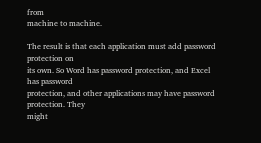from
machine to machine.

The result is that each application must add password protection on
its own. So Word has password protection, and Excel has password
protection, and other applications may have password protection. They
might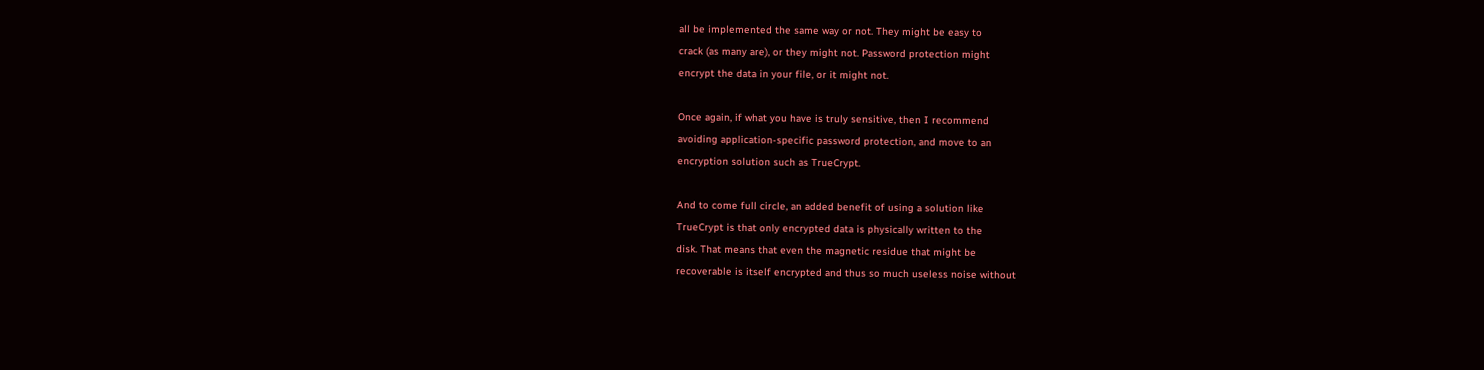all be implemented the same way or not. They might be easy to
crack (as many are), or they might not. Password protection might
encrypt the data in your file, or it might not.

Once again, if what you have is truly sensitive, then I recommend
avoiding application-specific password protection, and move to an
encryption solution such as TrueCrypt.

And to come full circle, an added benefit of using a solution like
TrueCrypt is that only encrypted data is physically written to the
disk. That means that even the magnetic residue that might be
recoverable is itself encrypted and thus so much useless noise without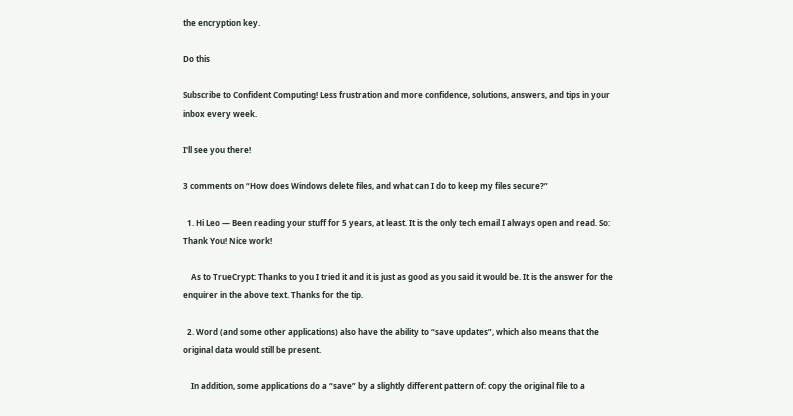the encryption key.

Do this

Subscribe to Confident Computing! Less frustration and more confidence, solutions, answers, and tips in your inbox every week.

I'll see you there!

3 comments on “How does Windows delete files, and what can I do to keep my files secure?”

  1. Hi Leo — Been reading your stuff for 5 years, at least. It is the only tech email I always open and read. So: Thank You! Nice work!

    As to TrueCrypt: Thanks to you I tried it and it is just as good as you said it would be. It is the answer for the enquirer in the above text. Thanks for the tip.

  2. Word (and some other applications) also have the ability to “save updates”, which also means that the original data would still be present.

    In addition, some applications do a “save” by a slightly different pattern of: copy the original file to a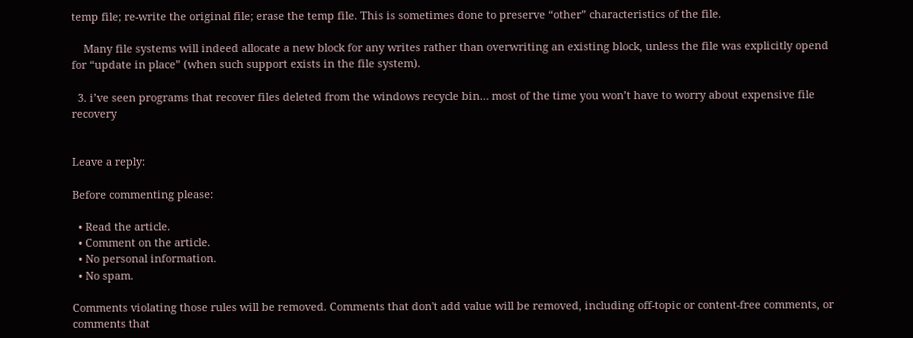temp file; re-write the original file; erase the temp file. This is sometimes done to preserve “other” characteristics of the file.

    Many file systems will indeed allocate a new block for any writes rather than overwriting an existing block, unless the file was explicitly opend for “update in place” (when such support exists in the file system).

  3. i’ve seen programs that recover files deleted from the windows recycle bin… most of the time you won’t have to worry about expensive file recovery


Leave a reply:

Before commenting please:

  • Read the article.
  • Comment on the article.
  • No personal information.
  • No spam.

Comments violating those rules will be removed. Comments that don't add value will be removed, including off-topic or content-free comments, or comments that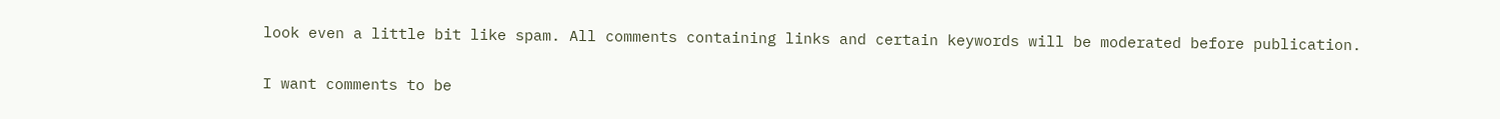look even a little bit like spam. All comments containing links and certain keywords will be moderated before publication.

I want comments to be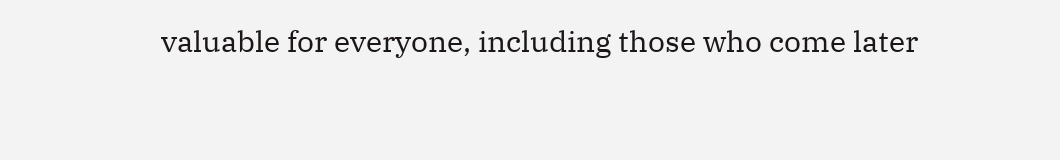valuable for everyone, including those who come later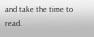and take the time to read.